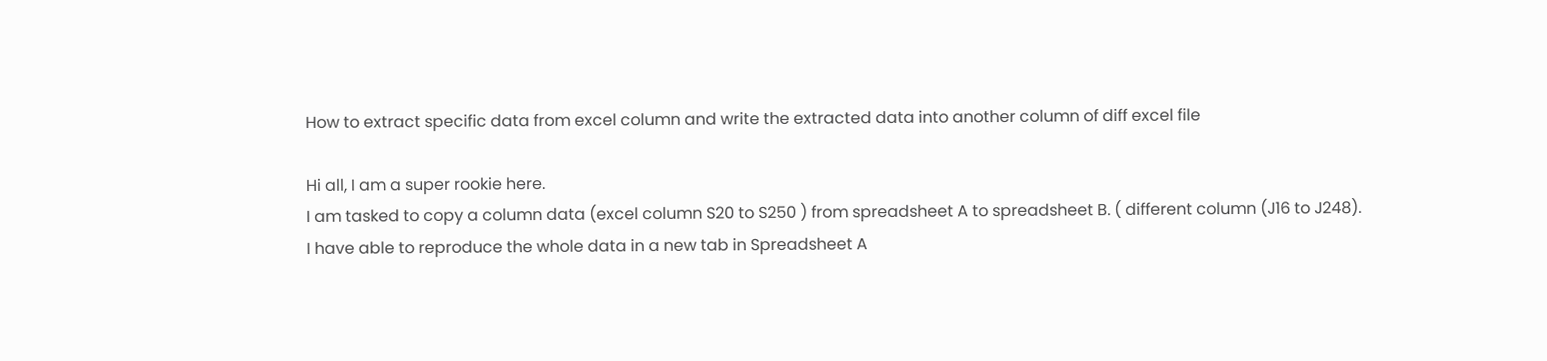How to extract specific data from excel column and write the extracted data into another column of diff excel file

Hi all, I am a super rookie here.
I am tasked to copy a column data (excel column S20 to S250 ) from spreadsheet A to spreadsheet B. ( different column (J16 to J248).
I have able to reproduce the whole data in a new tab in Spreadsheet A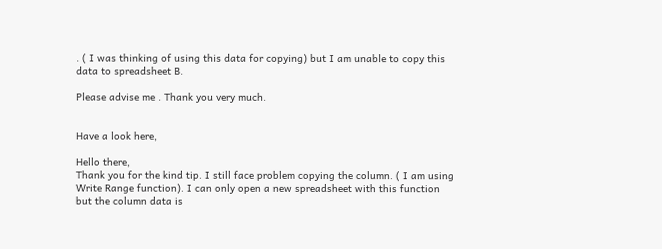. ( I was thinking of using this data for copying) but I am unable to copy this data to spreadsheet B.

Please advise me . Thank you very much.


Have a look here,

Hello there,
Thank you for the kind tip. I still face problem copying the column. ( I am using Write Range function). I can only open a new spreadsheet with this function but the column data is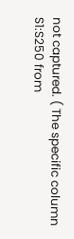not captured. ( The specific column S1:S250 from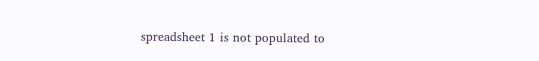spreadsheet 1 is not populated to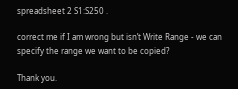spreadsheet 2 S1:S250 .

correct me if I am wrong but isn’t Write Range - we can specify the range we want to be copied?

Thank you.